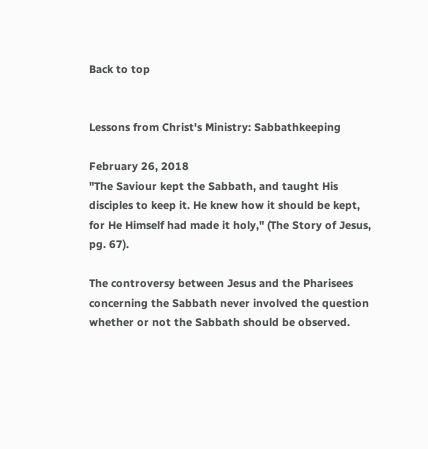Back to top


Lessons from Christ's Ministry: Sabbathkeeping

February 26, 2018
"The Saviour kept the Sabbath, and taught His disciples to keep it. He knew how it should be kept, for He Himself had made it holy," (The Story of Jesus, pg. 67).

The controversy between Jesus and the Pharisees concerning the Sabbath never involved the question whether or not the Sabbath should be observed.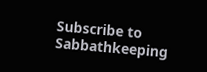Subscribe to Sabbathkeeping